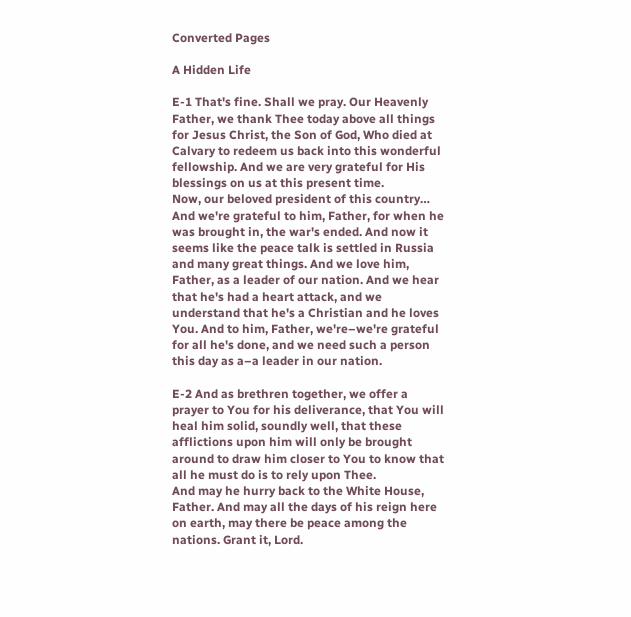Converted Pages

A Hidden Life

E-1 That's fine. Shall we pray. Our Heavenly Father, we thank Thee today above all things for Jesus Christ, the Son of God, Who died at Calvary to redeem us back into this wonderful fellowship. And we are very grateful for His blessings on us at this present time.
Now, our beloved president of this country… And we're grateful to him, Father, for when he was brought in, the war's ended. And now it seems like the peace talk is settled in Russia and many great things. And we love him, Father, as a leader of our nation. And we hear that he's had a heart attack, and we understand that he's a Christian and he loves You. And to him, Father, we're–we're grateful for all he's done, and we need such a person this day as a–a leader in our nation.

E-2 And as brethren together, we offer a prayer to You for his deliverance, that You will heal him solid, soundly well, that these afflictions upon him will only be brought around to draw him closer to You to know that all he must do is to rely upon Thee.
And may he hurry back to the White House, Father. And may all the days of his reign here on earth, may there be peace among the nations. Grant it, Lord.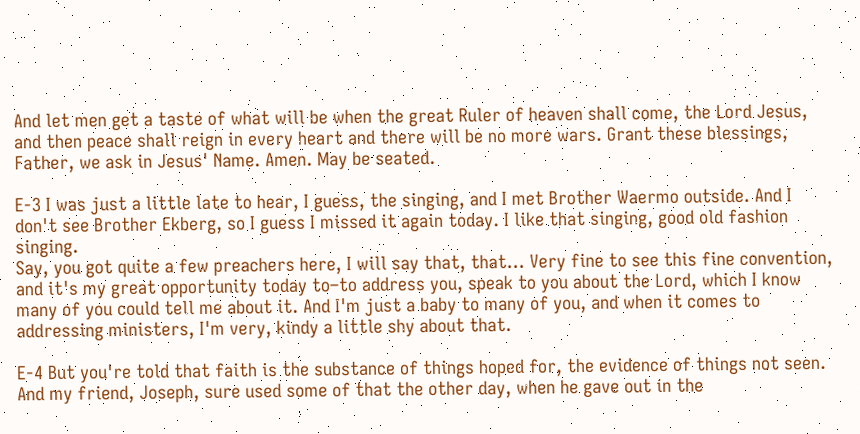And let men get a taste of what will be when the great Ruler of heaven shall come, the Lord Jesus, and then peace shall reign in every heart and there will be no more wars. Grant these blessings, Father, we ask in Jesus' Name. Amen. May be seated.

E-3 I was just a little late to hear, I guess, the singing, and I met Brother Waermo outside. And I don't see Brother Ekberg, so I guess I missed it again today. I like that singing, good old fashion singing.
Say, you got quite a few preachers here, I will say that, that… Very fine to see this fine convention, and it's my great opportunity today to–to address you, speak to you about the Lord, which I know many of you could tell me about it. And I'm just a baby to many of you, and when it comes to addressing ministers, I'm very, kindy a little shy about that.

E-4 But you're told that faith is the substance of things hoped for, the evidence of things not seen. And my friend, Joseph, sure used some of that the other day, when he gave out in the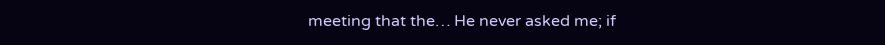meeting that the… He never asked me; if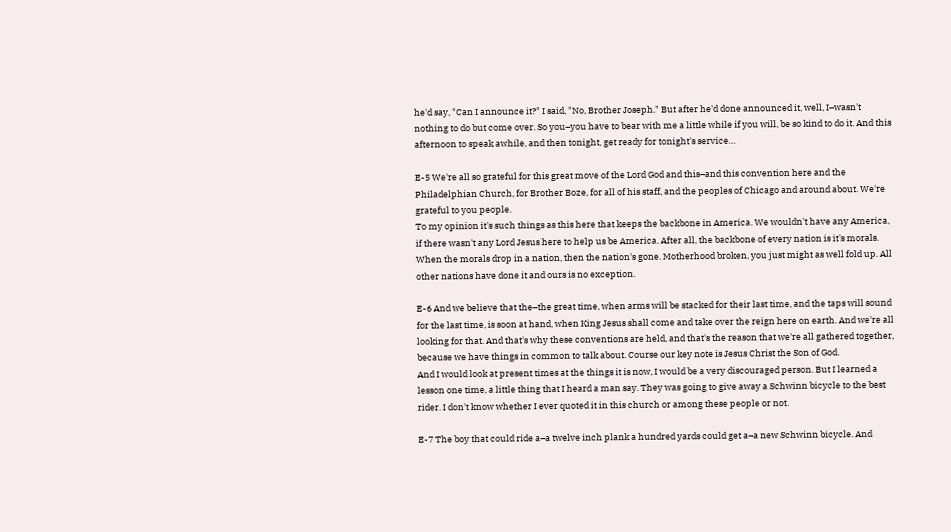he'd say, "Can I announce it?" I said, "No, Brother Joseph." But after he'd done announced it, well, I–wasn't nothing to do but come over. So you–you have to bear with me a little while if you will, be so kind to do it. And this afternoon to speak awhile, and then tonight, get ready for tonight's service…

E-5 We're all so grateful for this great move of the Lord God and this–and this convention here and the Philadelphian Church, for Brother Boze, for all of his staff, and the peoples of Chicago and around about. We're grateful to you people.
To my opinion it's such things as this here that keeps the backbone in America. We wouldn't have any America, if there wasn't any Lord Jesus here to help us be America. After all, the backbone of every nation is it's morals. When the morals drop in a nation, then the nation's gone. Motherhood broken, you just might as well fold up. All other nations have done it and ours is no exception.

E-6 And we believe that the–the great time, when arms will be stacked for their last time, and the taps will sound for the last time, is soon at hand, when King Jesus shall come and take over the reign here on earth. And we're all looking for that. And that's why these conventions are held, and that's the reason that we're all gathered together, because we have things in common to talk about. Course our key note is Jesus Christ the Son of God.
And I would look at present times at the things it is now, I would be a very discouraged person. But I learned a lesson one time, a little thing that I heard a man say. They was going to give away a Schwinn bicycle to the best rider. I don't know whether I ever quoted it in this church or among these people or not.

E-7 The boy that could ride a–a twelve inch plank a hundred yards could get a–a new Schwinn bicycle. And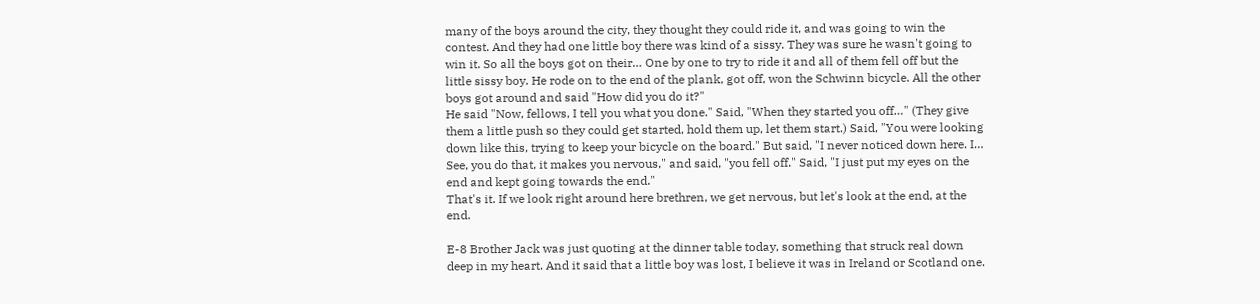many of the boys around the city, they thought they could ride it, and was going to win the contest. And they had one little boy there was kind of a sissy. They was sure he wasn't going to win it. So all the boys got on their… One by one to try to ride it and all of them fell off but the little sissy boy. He rode on to the end of the plank, got off, won the Schwinn bicycle. All the other boys got around and said "How did you do it?"
He said "Now, fellows, I tell you what you done." Said, "When they started you off…" (They give them a little push so they could get started, hold them up, let them start.) Said, "You were looking down like this, trying to keep your bicycle on the board." But said, "I never noticed down here. I… See, you do that, it makes you nervous," and said, "you fell off." Said, "I just put my eyes on the end and kept going towards the end."
That's it. If we look right around here brethren, we get nervous, but let's look at the end, at the end.

E-8 Brother Jack was just quoting at the dinner table today, something that struck real down deep in my heart. And it said that a little boy was lost, I believe it was in Ireland or Scotland one.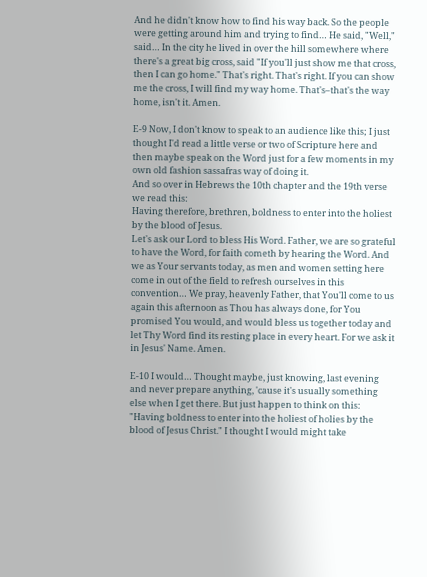And he didn't know how to find his way back. So the people were getting around him and trying to find… He said, "Well," said… In the city he lived in over the hill somewhere where there's a great big cross, said "If you'll just show me that cross, then I can go home." That's right. That's right. If you can show me the cross, I will find my way home. That's–that's the way home, isn't it. Amen.

E-9 Now, I don't know to speak to an audience like this; I just thought I'd read a little verse or two of Scripture here and then maybe speak on the Word just for a few moments in my own old fashion sassafras way of doing it.
And so over in Hebrews the 10th chapter and the 19th verse we read this:
Having therefore, brethren, boldness to enter into the holiest by the blood of Jesus.
Let's ask our Lord to bless His Word. Father, we are so grateful to have the Word, for faith cometh by hearing the Word. And we as Your servants today, as men and women setting here come in out of the field to refresh ourselves in this convention… We pray, heavenly Father, that You'll come to us again this afternoon as Thou has always done, for You promised You would, and would bless us together today and let Thy Word find its resting place in every heart. For we ask it in Jesus' Name. Amen.

E-10 I would… Thought maybe, just knowing, last evening and never prepare anything, 'cause it's usually something else when I get there. But just happen to think on this: "Having boldness to enter into the holiest of holies by the blood of Jesus Christ." I thought I would might take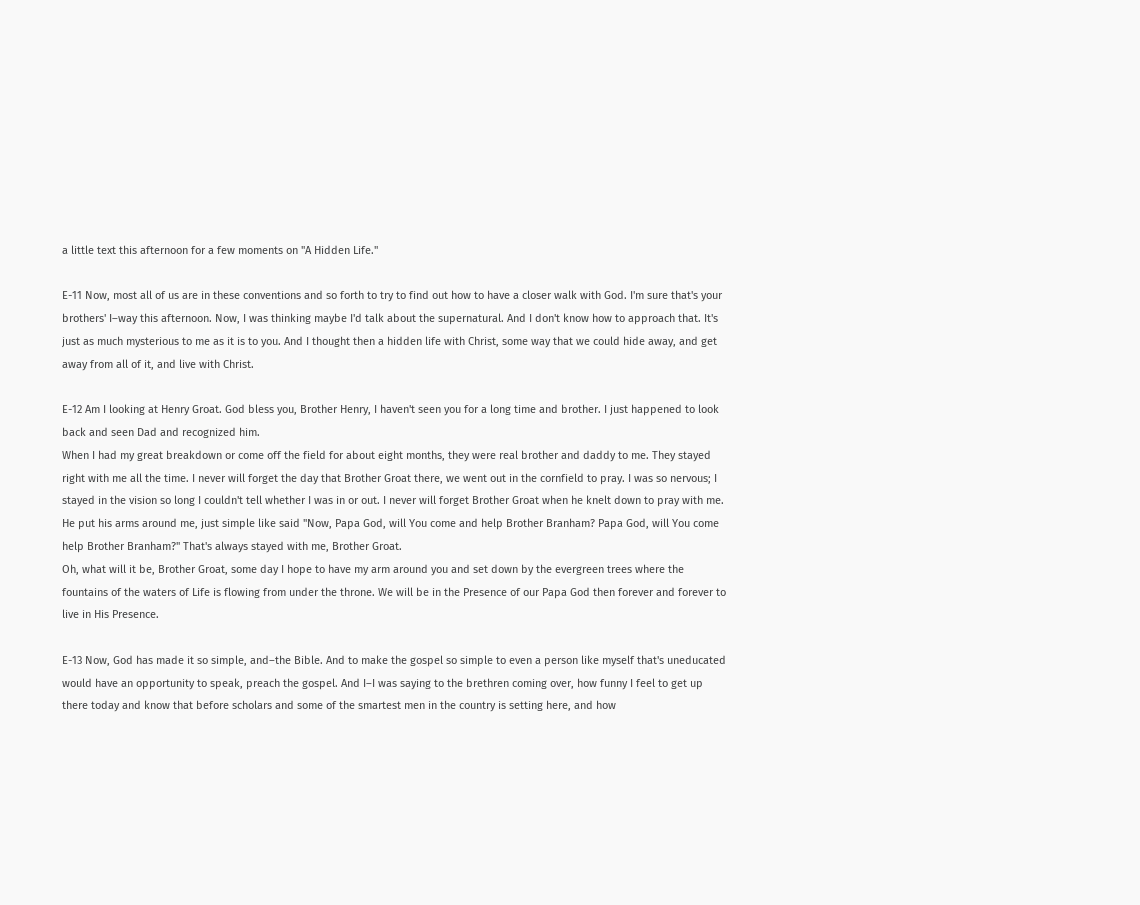a little text this afternoon for a few moments on "A Hidden Life."

E-11 Now, most all of us are in these conventions and so forth to try to find out how to have a closer walk with God. I'm sure that's your brothers' I–way this afternoon. Now, I was thinking maybe I'd talk about the supernatural. And I don't know how to approach that. It's just as much mysterious to me as it is to you. And I thought then a hidden life with Christ, some way that we could hide away, and get away from all of it, and live with Christ.

E-12 Am I looking at Henry Groat. God bless you, Brother Henry, I haven't seen you for a long time and brother. I just happened to look back and seen Dad and recognized him.
When I had my great breakdown or come off the field for about eight months, they were real brother and daddy to me. They stayed right with me all the time. I never will forget the day that Brother Groat there, we went out in the cornfield to pray. I was so nervous; I stayed in the vision so long I couldn't tell whether I was in or out. I never will forget Brother Groat when he knelt down to pray with me. He put his arms around me, just simple like said "Now, Papa God, will You come and help Brother Branham? Papa God, will You come help Brother Branham?" That's always stayed with me, Brother Groat.
Oh, what will it be, Brother Groat, some day I hope to have my arm around you and set down by the evergreen trees where the fountains of the waters of Life is flowing from under the throne. We will be in the Presence of our Papa God then forever and forever to live in His Presence.

E-13 Now, God has made it so simple, and–the Bible. And to make the gospel so simple to even a person like myself that's uneducated would have an opportunity to speak, preach the gospel. And I–I was saying to the brethren coming over, how funny I feel to get up there today and know that before scholars and some of the smartest men in the country is setting here, and how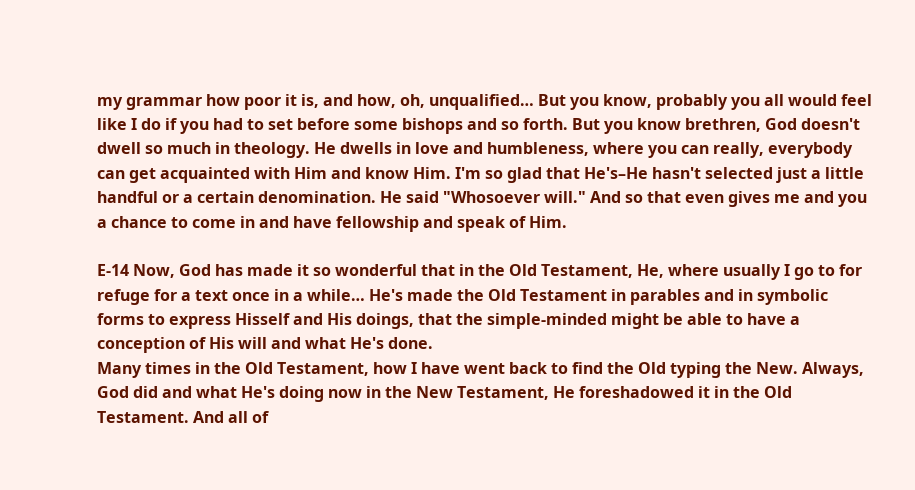my grammar how poor it is, and how, oh, unqualified… But you know, probably you all would feel like I do if you had to set before some bishops and so forth. But you know brethren, God doesn't dwell so much in theology. He dwells in love and humbleness, where you can really, everybody can get acquainted with Him and know Him. I'm so glad that He's–He hasn't selected just a little handful or a certain denomination. He said "Whosoever will." And so that even gives me and you a chance to come in and have fellowship and speak of Him.

E-14 Now, God has made it so wonderful that in the Old Testament, He, where usually I go to for refuge for a text once in a while… He's made the Old Testament in parables and in symbolic forms to express Hisself and His doings, that the simple-minded might be able to have a conception of His will and what He's done.
Many times in the Old Testament, how I have went back to find the Old typing the New. Always, God did and what He's doing now in the New Testament, He foreshadowed it in the Old Testament. And all of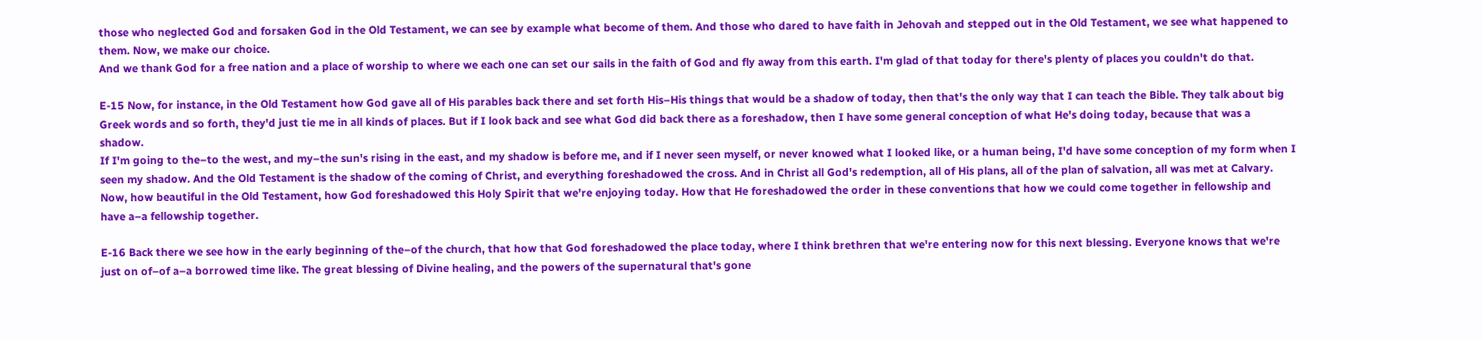those who neglected God and forsaken God in the Old Testament, we can see by example what become of them. And those who dared to have faith in Jehovah and stepped out in the Old Testament, we see what happened to them. Now, we make our choice.
And we thank God for a free nation and a place of worship to where we each one can set our sails in the faith of God and fly away from this earth. I'm glad of that today for there's plenty of places you couldn't do that.

E-15 Now, for instance, in the Old Testament how God gave all of His parables back there and set forth His–His things that would be a shadow of today, then that's the only way that I can teach the Bible. They talk about big Greek words and so forth, they'd just tie me in all kinds of places. But if I look back and see what God did back there as a foreshadow, then I have some general conception of what He's doing today, because that was a shadow.
If I'm going to the–to the west, and my–the sun's rising in the east, and my shadow is before me, and if I never seen myself, or never knowed what I looked like, or a human being, I'd have some conception of my form when I seen my shadow. And the Old Testament is the shadow of the coming of Christ, and everything foreshadowed the cross. And in Christ all God's redemption, all of His plans, all of the plan of salvation, all was met at Calvary.
Now, how beautiful in the Old Testament, how God foreshadowed this Holy Spirit that we're enjoying today. How that He foreshadowed the order in these conventions that how we could come together in fellowship and have a–a fellowship together.

E-16 Back there we see how in the early beginning of the–of the church, that how that God foreshadowed the place today, where I think brethren that we're entering now for this next blessing. Everyone knows that we're just on of–of a–a borrowed time like. The great blessing of Divine healing, and the powers of the supernatural that's gone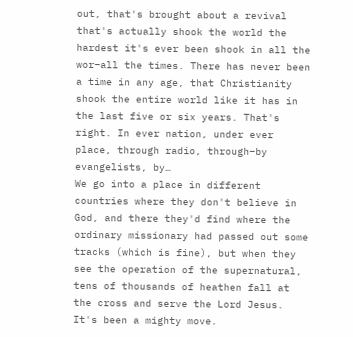out, that's brought about a revival that's actually shook the world the hardest it's ever been shook in all the wor–all the times. There has never been a time in any age, that Christianity shook the entire world like it has in the last five or six years. That's right. In ever nation, under ever place, through radio, through–by evangelists, by…
We go into a place in different countries where they don't believe in God, and there they'd find where the ordinary missionary had passed out some tracks (which is fine), but when they see the operation of the supernatural, tens of thousands of heathen fall at the cross and serve the Lord Jesus. It's been a mighty move.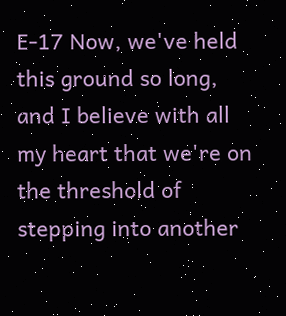E-17 Now, we've held this ground so long, and I believe with all my heart that we're on the threshold of stepping into another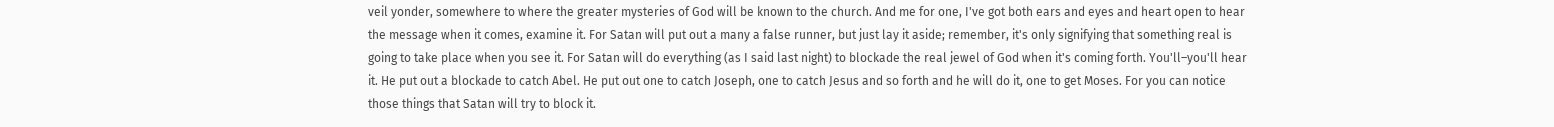veil yonder, somewhere to where the greater mysteries of God will be known to the church. And me for one, I've got both ears and eyes and heart open to hear the message when it comes, examine it. For Satan will put out a many a false runner, but just lay it aside; remember, it's only signifying that something real is going to take place when you see it. For Satan will do everything (as I said last night) to blockade the real jewel of God when it's coming forth. You'll–you'll hear it. He put out a blockade to catch Abel. He put out one to catch Joseph, one to catch Jesus and so forth and he will do it, one to get Moses. For you can notice those things that Satan will try to block it.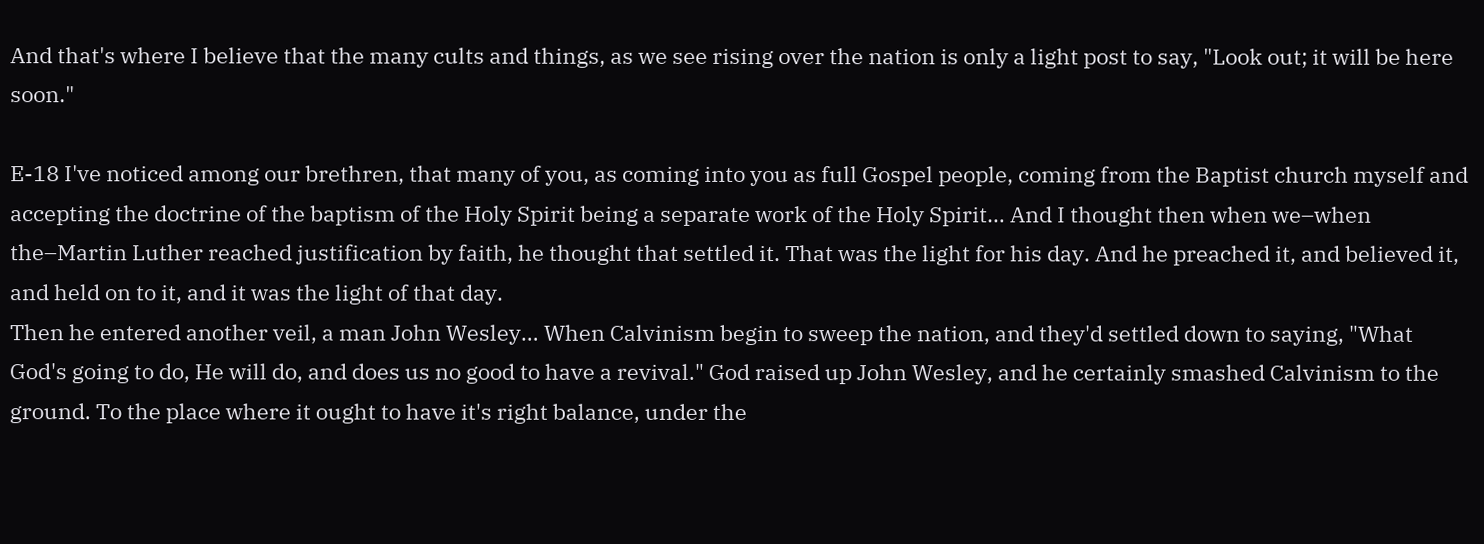And that's where I believe that the many cults and things, as we see rising over the nation is only a light post to say, "Look out; it will be here soon."

E-18 I've noticed among our brethren, that many of you, as coming into you as full Gospel people, coming from the Baptist church myself and accepting the doctrine of the baptism of the Holy Spirit being a separate work of the Holy Spirit… And I thought then when we–when the–Martin Luther reached justification by faith, he thought that settled it. That was the light for his day. And he preached it, and believed it, and held on to it, and it was the light of that day.
Then he entered another veil, a man John Wesley… When Calvinism begin to sweep the nation, and they'd settled down to saying, "What God's going to do, He will do, and does us no good to have a revival." God raised up John Wesley, and he certainly smashed Calvinism to the ground. To the place where it ought to have it's right balance, under the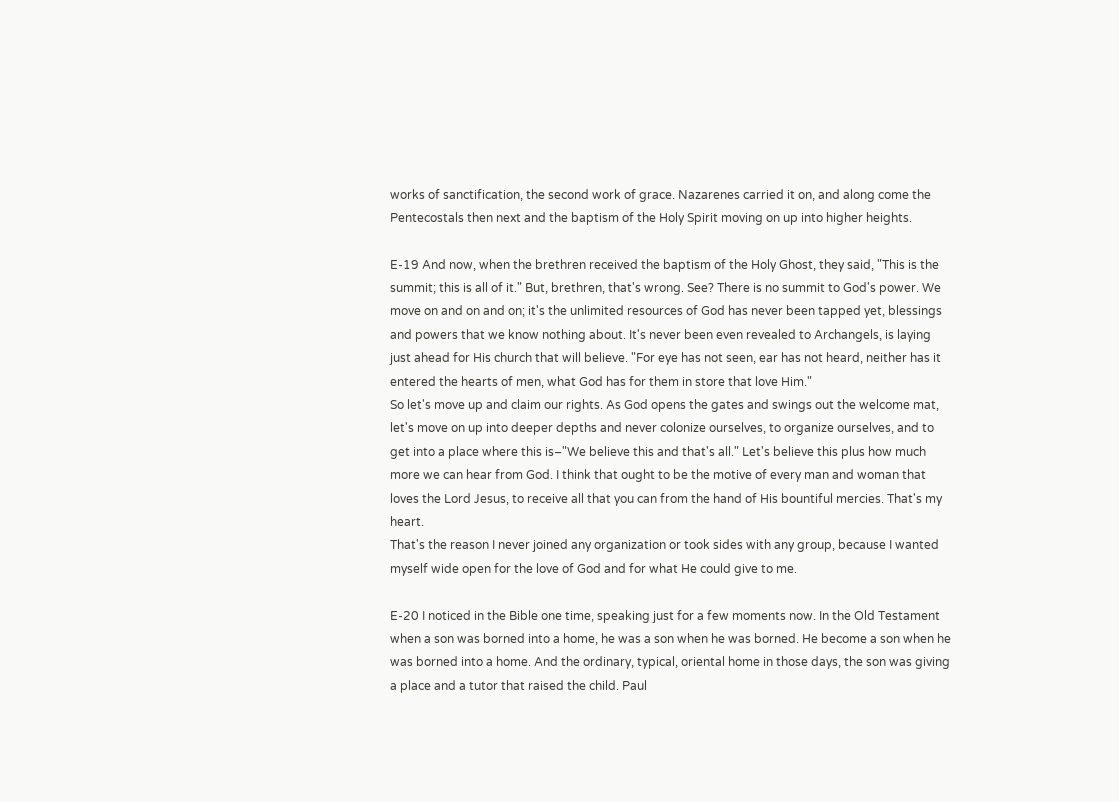works of sanctification, the second work of grace. Nazarenes carried it on, and along come the Pentecostals then next and the baptism of the Holy Spirit moving on up into higher heights.

E-19 And now, when the brethren received the baptism of the Holy Ghost, they said, "This is the summit; this is all of it." But, brethren, that's wrong. See? There is no summit to God's power. We move on and on and on; it's the unlimited resources of God has never been tapped yet, blessings and powers that we know nothing about. It's never been even revealed to Archangels, is laying just ahead for His church that will believe. "For eye has not seen, ear has not heard, neither has it entered the hearts of men, what God has for them in store that love Him."
So let's move up and claim our rights. As God opens the gates and swings out the welcome mat, let's move on up into deeper depths and never colonize ourselves, to organize ourselves, and to get into a place where this is–"We believe this and that's all." Let's believe this plus how much more we can hear from God. I think that ought to be the motive of every man and woman that loves the Lord Jesus, to receive all that you can from the hand of His bountiful mercies. That's my heart.
That's the reason I never joined any organization or took sides with any group, because I wanted myself wide open for the love of God and for what He could give to me.

E-20 I noticed in the Bible one time, speaking just for a few moments now. In the Old Testament when a son was borned into a home, he was a son when he was borned. He become a son when he was borned into a home. And the ordinary, typical, oriental home in those days, the son was giving a place and a tutor that raised the child. Paul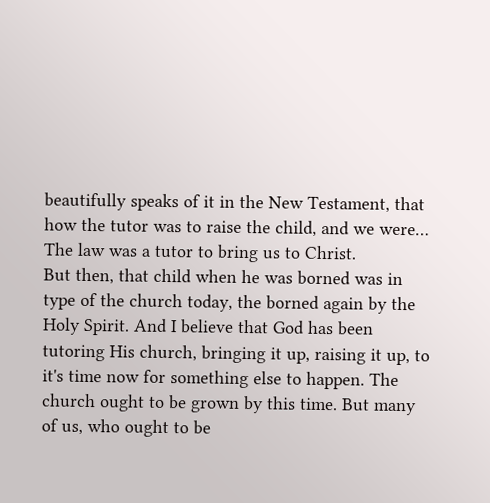beautifully speaks of it in the New Testament, that how the tutor was to raise the child, and we were… The law was a tutor to bring us to Christ.
But then, that child when he was borned was in type of the church today, the borned again by the Holy Spirit. And I believe that God has been tutoring His church, bringing it up, raising it up, to it's time now for something else to happen. The church ought to be grown by this time. But many of us, who ought to be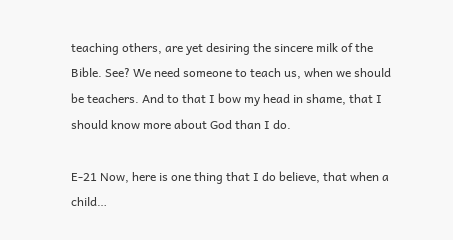teaching others, are yet desiring the sincere milk of the Bible. See? We need someone to teach us, when we should be teachers. And to that I bow my head in shame, that I should know more about God than I do.

E-21 Now, here is one thing that I do believe, that when a child…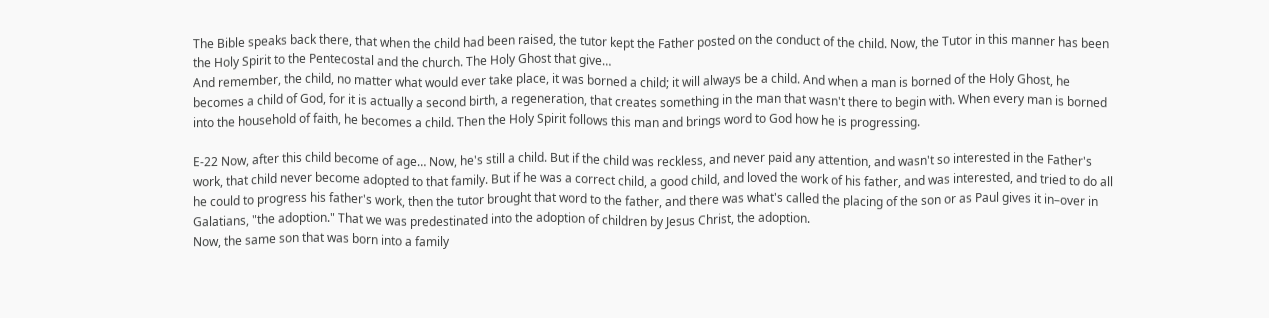The Bible speaks back there, that when the child had been raised, the tutor kept the Father posted on the conduct of the child. Now, the Tutor in this manner has been the Holy Spirit to the Pentecostal and the church. The Holy Ghost that give…
And remember, the child, no matter what would ever take place, it was borned a child; it will always be a child. And when a man is borned of the Holy Ghost, he becomes a child of God, for it is actually a second birth, a regeneration, that creates something in the man that wasn't there to begin with. When every man is borned into the household of faith, he becomes a child. Then the Holy Spirit follows this man and brings word to God how he is progressing.

E-22 Now, after this child become of age… Now, he's still a child. But if the child was reckless, and never paid any attention, and wasn't so interested in the Father's work, that child never become adopted to that family. But if he was a correct child, a good child, and loved the work of his father, and was interested, and tried to do all he could to progress his father's work, then the tutor brought that word to the father, and there was what's called the placing of the son or as Paul gives it in–over in Galatians, "the adoption." That we was predestinated into the adoption of children by Jesus Christ, the adoption.
Now, the same son that was born into a family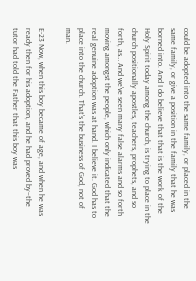could be adopted into the same family, or placed in the same family, or give a position in the family that he was borned into. And I do believe that that is the work of the Holy Spirit today among the church, is trying to place in the church positionally apostles, teachers, prophets, and so forth, as… And we've seen many false alarms and so forth moving amongst the people, which only indicated that the real genuine adoption was at hand. I believe it. God has to place into the church. That's the business of God, not of man.

E-23 Now, when this boy became of age, and when he was ready then for his adoption, and he had proved by–the tutor had told the Father that this boy was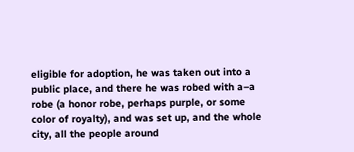eligible for adoption, he was taken out into a public place, and there he was robed with a–a robe (a honor robe, perhaps purple, or some color of royalty), and was set up, and the whole city, all the people around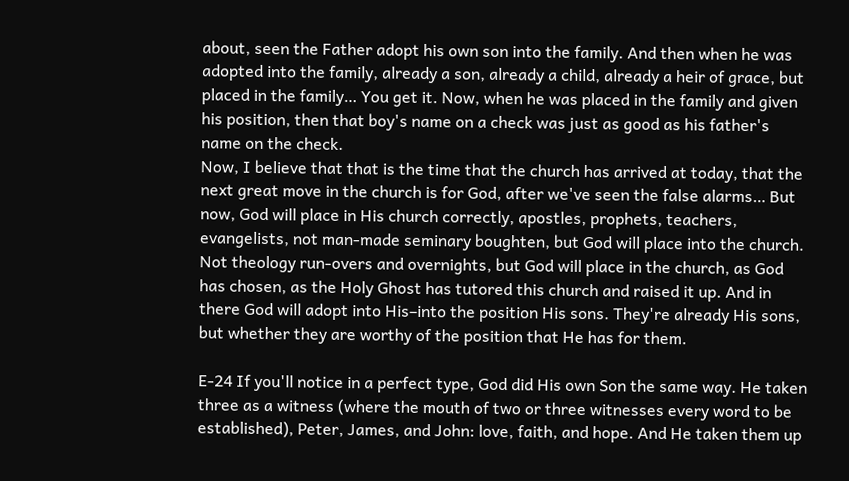about, seen the Father adopt his own son into the family. And then when he was adopted into the family, already a son, already a child, already a heir of grace, but placed in the family… You get it. Now, when he was placed in the family and given his position, then that boy's name on a check was just as good as his father's name on the check.
Now, I believe that that is the time that the church has arrived at today, that the next great move in the church is for God, after we've seen the false alarms… But now, God will place in His church correctly, apostles, prophets, teachers, evangelists, not man-made seminary boughten, but God will place into the church. Not theology run-overs and overnights, but God will place in the church, as God has chosen, as the Holy Ghost has tutored this church and raised it up. And in there God will adopt into His–into the position His sons. They're already His sons, but whether they are worthy of the position that He has for them.

E-24 If you'll notice in a perfect type, God did His own Son the same way. He taken three as a witness (where the mouth of two or three witnesses every word to be established), Peter, James, and John: love, faith, and hope. And He taken them up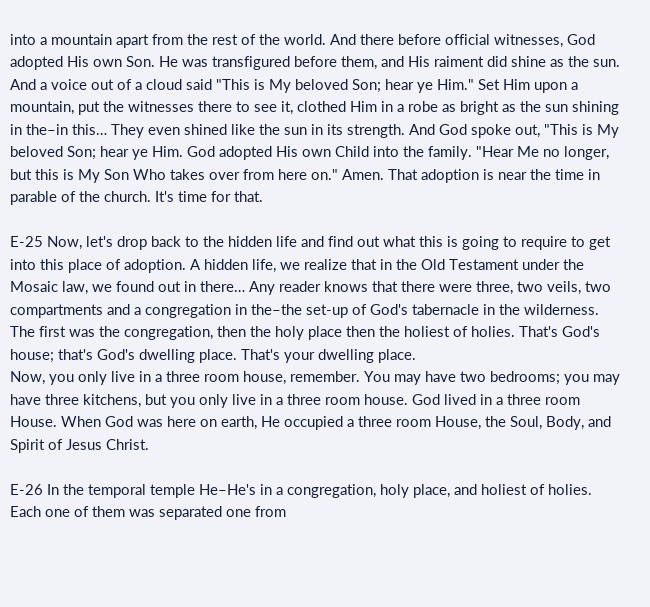into a mountain apart from the rest of the world. And there before official witnesses, God adopted His own Son. He was transfigured before them, and His raiment did shine as the sun. And a voice out of a cloud said "This is My beloved Son; hear ye Him." Set Him upon a mountain, put the witnesses there to see it, clothed Him in a robe as bright as the sun shining in the–in this… They even shined like the sun in its strength. And God spoke out, "This is My beloved Son; hear ye Him. God adopted His own Child into the family. "Hear Me no longer, but this is My Son Who takes over from here on." Amen. That adoption is near the time in parable of the church. It's time for that.

E-25 Now, let's drop back to the hidden life and find out what this is going to require to get into this place of adoption. A hidden life, we realize that in the Old Testament under the Mosaic law, we found out in there… Any reader knows that there were three, two veils, two compartments and a congregation in the–the set-up of God's tabernacle in the wilderness. The first was the congregation, then the holy place then the holiest of holies. That's God's house; that's God's dwelling place. That's your dwelling place.
Now, you only live in a three room house, remember. You may have two bedrooms; you may have three kitchens, but you only live in a three room house. God lived in a three room House. When God was here on earth, He occupied a three room House, the Soul, Body, and Spirit of Jesus Christ.

E-26 In the temporal temple He–He's in a congregation, holy place, and holiest of holies. Each one of them was separated one from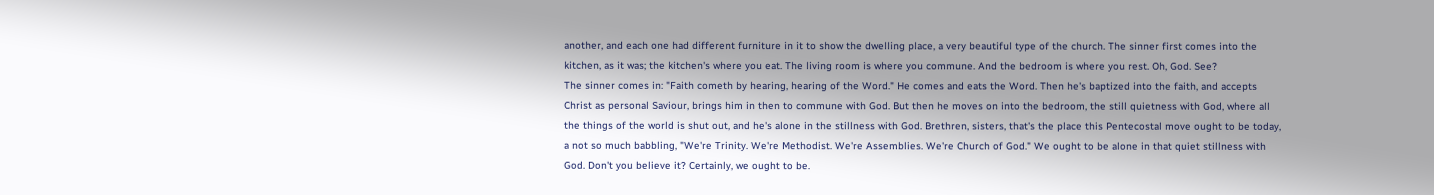another, and each one had different furniture in it to show the dwelling place, a very beautiful type of the church. The sinner first comes into the kitchen, as it was; the kitchen's where you eat. The living room is where you commune. And the bedroom is where you rest. Oh, God. See?
The sinner comes in: "Faith cometh by hearing, hearing of the Word." He comes and eats the Word. Then he's baptized into the faith, and accepts Christ as personal Saviour, brings him in then to commune with God. But then he moves on into the bedroom, the still quietness with God, where all the things of the world is shut out, and he's alone in the stillness with God. Brethren, sisters, that's the place this Pentecostal move ought to be today, a not so much babbling, "We're Trinity. We're Methodist. We're Assemblies. We're Church of God." We ought to be alone in that quiet stillness with God. Don't you believe it? Certainly, we ought to be.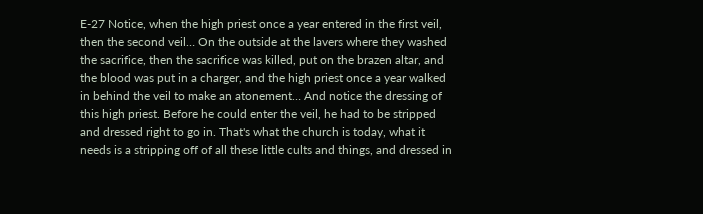E-27 Notice, when the high priest once a year entered in the first veil, then the second veil… On the outside at the lavers where they washed the sacrifice, then the sacrifice was killed, put on the brazen altar, and the blood was put in a charger, and the high priest once a year walked in behind the veil to make an atonement… And notice the dressing of this high priest. Before he could enter the veil, he had to be stripped and dressed right to go in. That's what the church is today, what it needs is a stripping off of all these little cults and things, and dressed in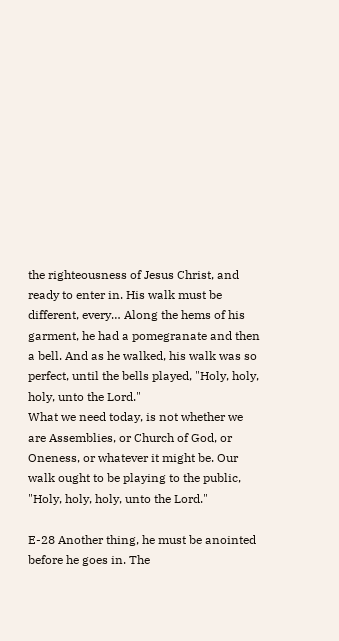the righteousness of Jesus Christ, and ready to enter in. His walk must be different, every… Along the hems of his garment, he had a pomegranate and then a bell. And as he walked, his walk was so perfect, until the bells played, "Holy, holy, holy, unto the Lord."
What we need today, is not whether we are Assemblies, or Church of God, or Oneness, or whatever it might be. Our walk ought to be playing to the public, "Holy, holy, holy, unto the Lord."

E-28 Another thing, he must be anointed before he goes in. The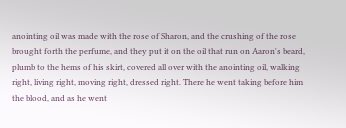anointing oil was made with the rose of Sharon, and the crushing of the rose brought forth the perfume, and they put it on the oil that run on Aaron's beard, plumb to the hems of his skirt, covered all over with the anointing oil, walking right, living right, moving right, dressed right. There he went taking before him the blood, and as he went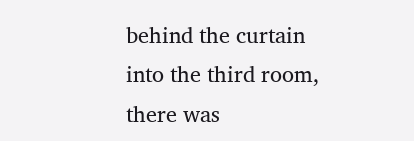behind the curtain into the third room, there was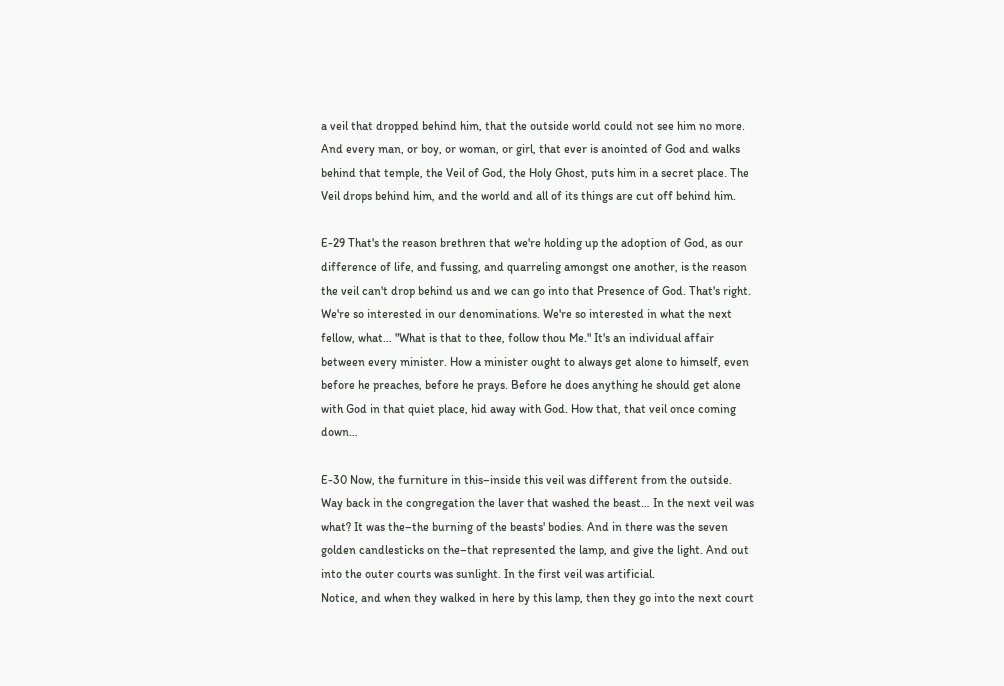a veil that dropped behind him, that the outside world could not see him no more. And every man, or boy, or woman, or girl, that ever is anointed of God and walks behind that temple, the Veil of God, the Holy Ghost, puts him in a secret place. The Veil drops behind him, and the world and all of its things are cut off behind him.

E-29 That's the reason brethren that we're holding up the adoption of God, as our difference of life, and fussing, and quarreling amongst one another, is the reason the veil can't drop behind us and we can go into that Presence of God. That's right. We're so interested in our denominations. We're so interested in what the next fellow, what… "What is that to thee, follow thou Me." It's an individual affair between every minister. How a minister ought to always get alone to himself, even before he preaches, before he prays. Before he does anything he should get alone with God in that quiet place, hid away with God. How that, that veil once coming down…

E-30 Now, the furniture in this–inside this veil was different from the outside. Way back in the congregation the laver that washed the beast… In the next veil was what? It was the–the burning of the beasts' bodies. And in there was the seven golden candlesticks on the–that represented the lamp, and give the light. And out into the outer courts was sunlight. In the first veil was artificial.
Notice, and when they walked in here by this lamp, then they go into the next court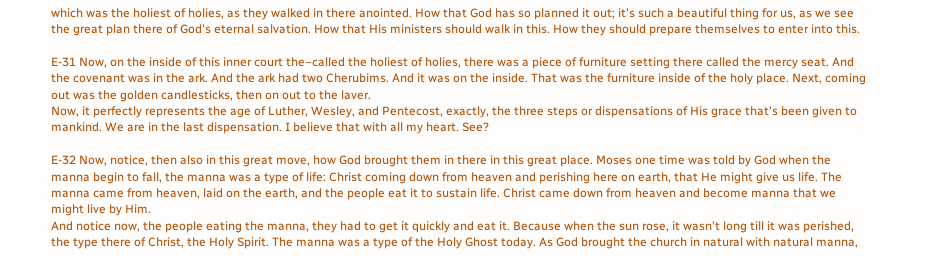which was the holiest of holies, as they walked in there anointed. How that God has so planned it out; it's such a beautiful thing for us, as we see the great plan there of God's eternal salvation. How that His ministers should walk in this. How they should prepare themselves to enter into this.

E-31 Now, on the inside of this inner court the–called the holiest of holies, there was a piece of furniture setting there called the mercy seat. And the covenant was in the ark. And the ark had two Cherubims. And it was on the inside. That was the furniture inside of the holy place. Next, coming out was the golden candlesticks, then on out to the laver.
Now, it perfectly represents the age of Luther, Wesley, and Pentecost, exactly, the three steps or dispensations of His grace that's been given to mankind. We are in the last dispensation. I believe that with all my heart. See?

E-32 Now, notice, then also in this great move, how God brought them in there in this great place. Moses one time was told by God when the manna begin to fall, the manna was a type of life: Christ coming down from heaven and perishing here on earth, that He might give us life. The manna came from heaven, laid on the earth, and the people eat it to sustain life. Christ came down from heaven and become manna that we might live by Him.
And notice now, the people eating the manna, they had to get it quickly and eat it. Because when the sun rose, it wasn't long till it was perished, the type there of Christ, the Holy Spirit. The manna was a type of the Holy Ghost today. As God brought the church in natural with natural manna,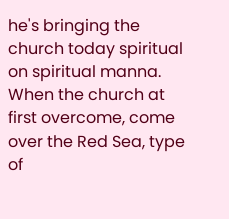he's bringing the church today spiritual on spiritual manna. When the church at first overcome, come over the Red Sea, type of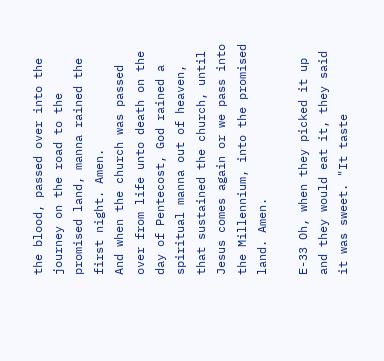the blood, passed over into the journey on the road to the promised land, manna rained the first night. Amen.
And when the church was passed over from life unto death on the day of Pentecost, God rained a spiritual manna out of heaven, that sustained the church, until Jesus comes again or we pass into the Millennium, into the promised land. Amen.

E-33 Oh, when they picked it up and they would eat it, they said it was sweet. "It taste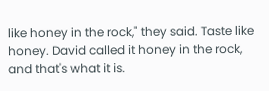like honey in the rock," they said. Taste like honey. David called it honey in the rock, and that's what it is.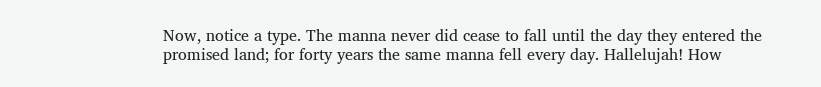Now, notice a type. The manna never did cease to fall until the day they entered the promised land; for forty years the same manna fell every day. Hallelujah! How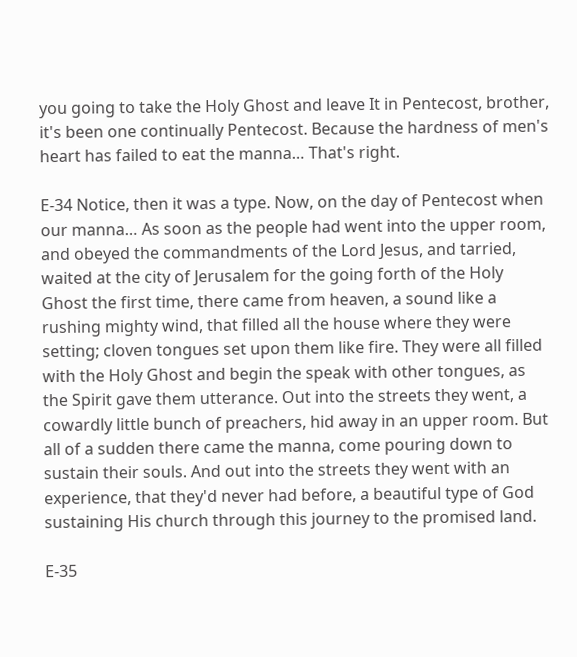you going to take the Holy Ghost and leave It in Pentecost, brother, it's been one continually Pentecost. Because the hardness of men's heart has failed to eat the manna… That's right.

E-34 Notice, then it was a type. Now, on the day of Pentecost when our manna… As soon as the people had went into the upper room, and obeyed the commandments of the Lord Jesus, and tarried, waited at the city of Jerusalem for the going forth of the Holy Ghost the first time, there came from heaven, a sound like a rushing mighty wind, that filled all the house where they were setting; cloven tongues set upon them like fire. They were all filled with the Holy Ghost and begin the speak with other tongues, as the Spirit gave them utterance. Out into the streets they went, a cowardly little bunch of preachers, hid away in an upper room. But all of a sudden there came the manna, come pouring down to sustain their souls. And out into the streets they went with an experience, that they'd never had before, a beautiful type of God sustaining His church through this journey to the promised land.

E-35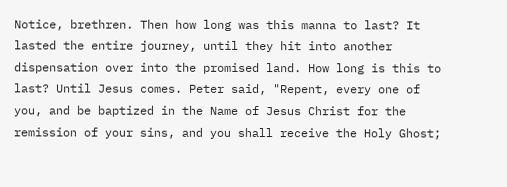Notice, brethren. Then how long was this manna to last? It lasted the entire journey, until they hit into another dispensation over into the promised land. How long is this to last? Until Jesus comes. Peter said, "Repent, every one of you, and be baptized in the Name of Jesus Christ for the remission of your sins, and you shall receive the Holy Ghost;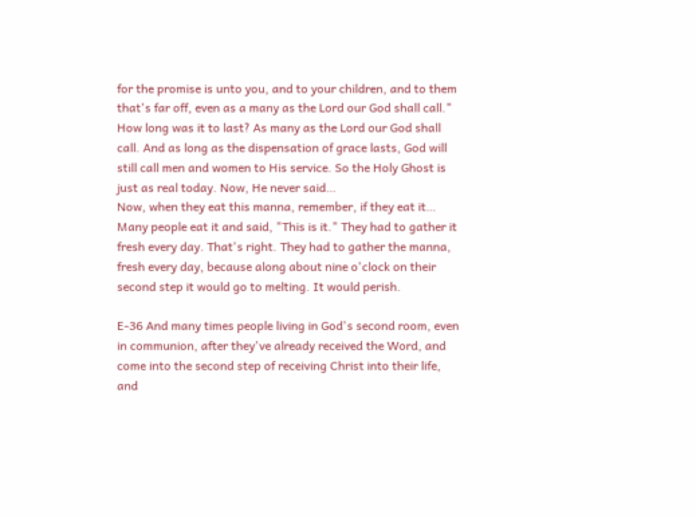for the promise is unto you, and to your children, and to them that's far off, even as a many as the Lord our God shall call." How long was it to last? As many as the Lord our God shall call. And as long as the dispensation of grace lasts, God will still call men and women to His service. So the Holy Ghost is just as real today. Now, He never said…
Now, when they eat this manna, remember, if they eat it… Many people eat it and said, "This is it." They had to gather it fresh every day. That's right. They had to gather the manna, fresh every day, because along about nine o'clock on their second step it would go to melting. It would perish.

E-36 And many times people living in God's second room, even in communion, after they've already received the Word, and come into the second step of receiving Christ into their life, and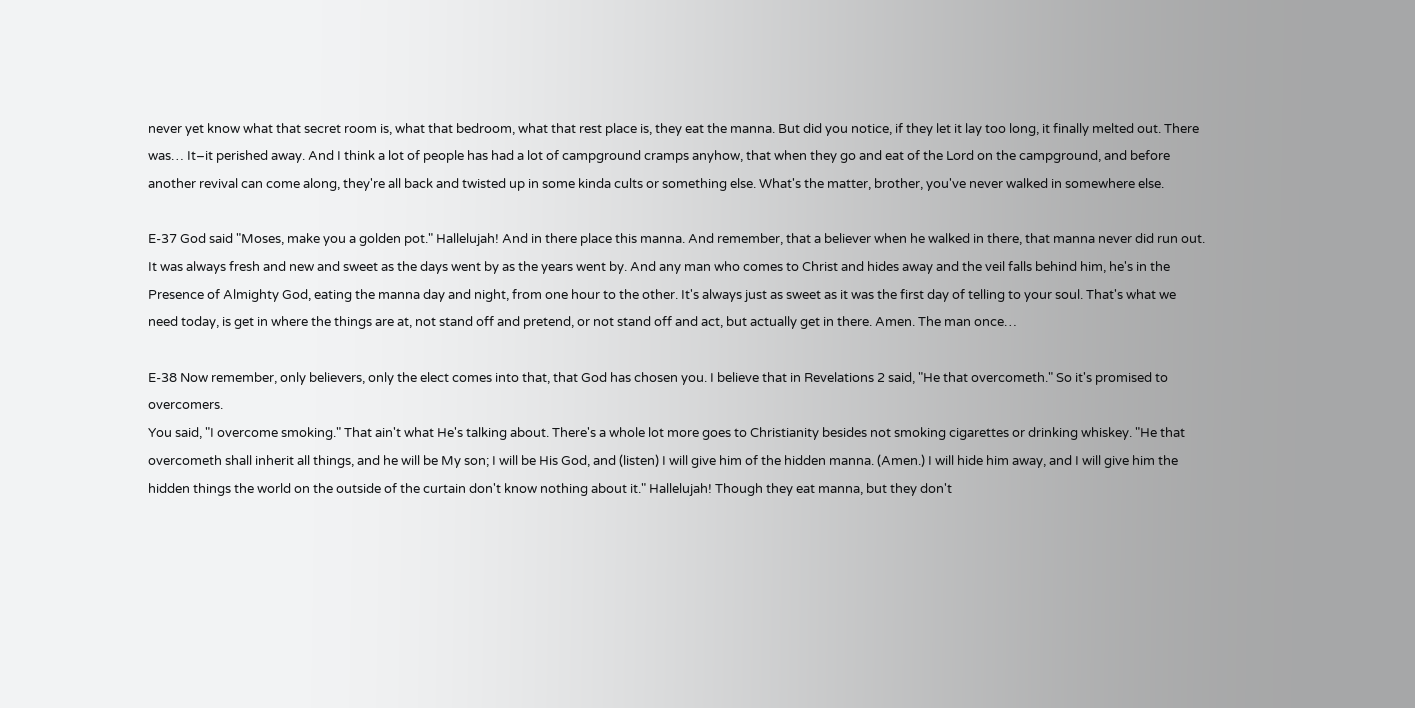never yet know what that secret room is, what that bedroom, what that rest place is, they eat the manna. But did you notice, if they let it lay too long, it finally melted out. There was… It–it perished away. And I think a lot of people has had a lot of campground cramps anyhow, that when they go and eat of the Lord on the campground, and before another revival can come along, they're all back and twisted up in some kinda cults or something else. What's the matter, brother, you've never walked in somewhere else.

E-37 God said "Moses, make you a golden pot." Hallelujah! And in there place this manna. And remember, that a believer when he walked in there, that manna never did run out. It was always fresh and new and sweet as the days went by as the years went by. And any man who comes to Christ and hides away and the veil falls behind him, he's in the Presence of Almighty God, eating the manna day and night, from one hour to the other. It's always just as sweet as it was the first day of telling to your soul. That's what we need today, is get in where the things are at, not stand off and pretend, or not stand off and act, but actually get in there. Amen. The man once…

E-38 Now remember, only believers, only the elect comes into that, that God has chosen you. I believe that in Revelations 2 said, "He that overcometh." So it's promised to overcomers.
You said, "I overcome smoking." That ain't what He's talking about. There's a whole lot more goes to Christianity besides not smoking cigarettes or drinking whiskey. "He that overcometh shall inherit all things, and he will be My son; I will be His God, and (listen) I will give him of the hidden manna. (Amen.) I will hide him away, and I will give him the hidden things the world on the outside of the curtain don't know nothing about it." Hallelujah! Though they eat manna, but they don't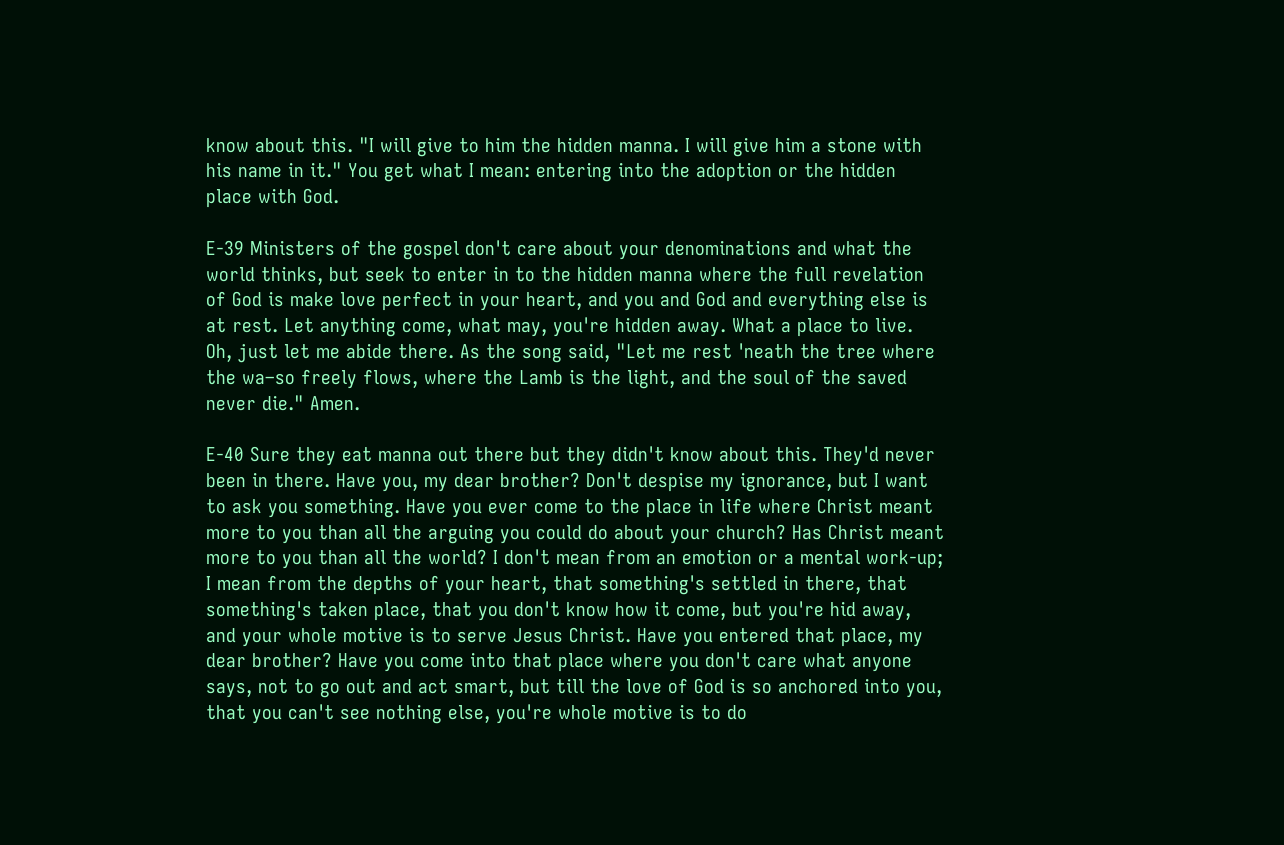know about this. "I will give to him the hidden manna. I will give him a stone with his name in it." You get what I mean: entering into the adoption or the hidden place with God.

E-39 Ministers of the gospel don't care about your denominations and what the world thinks, but seek to enter in to the hidden manna where the full revelation of God is make love perfect in your heart, and you and God and everything else is at rest. Let anything come, what may, you're hidden away. What a place to live. Oh, just let me abide there. As the song said, "Let me rest 'neath the tree where the wa–so freely flows, where the Lamb is the light, and the soul of the saved never die." Amen.

E-40 Sure they eat manna out there but they didn't know about this. They'd never been in there. Have you, my dear brother? Don't despise my ignorance, but I want to ask you something. Have you ever come to the place in life where Christ meant more to you than all the arguing you could do about your church? Has Christ meant more to you than all the world? I don't mean from an emotion or a mental work-up; I mean from the depths of your heart, that something's settled in there, that something's taken place, that you don't know how it come, but you're hid away, and your whole motive is to serve Jesus Christ. Have you entered that place, my dear brother? Have you come into that place where you don't care what anyone says, not to go out and act smart, but till the love of God is so anchored into you, that you can't see nothing else, you're whole motive is to do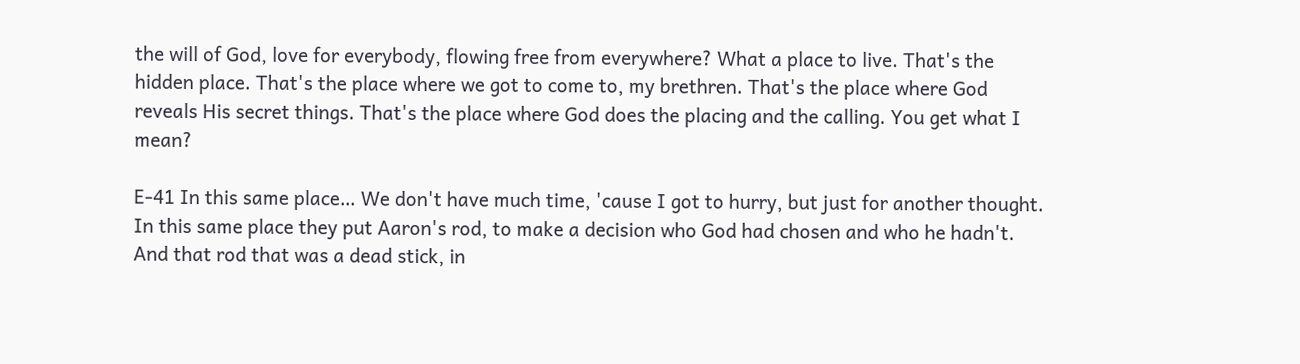the will of God, love for everybody, flowing free from everywhere? What a place to live. That's the hidden place. That's the place where we got to come to, my brethren. That's the place where God reveals His secret things. That's the place where God does the placing and the calling. You get what I mean?

E-41 In this same place… We don't have much time, 'cause I got to hurry, but just for another thought. In this same place they put Aaron's rod, to make a decision who God had chosen and who he hadn't. And that rod that was a dead stick, in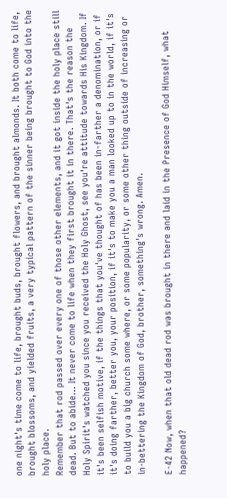one night's time come to life, brought buds, brought flowers, and brought almonds. It both come to life, brought blossoms, and yielded fruits, a very typical pattern of the sinner being brought to God into the holy place.
Remember that rod passed over every one of those other elements, and it got inside the holy place still dead. But to abide… It never come to life when they first brought it in there. That's the reason the Holy Spirit's watched you since you received the Holy Ghost, see you're attitude towards His Kingdom. If it's been selfish motive, if the things that you've thought of has been in-farther a denomination, or if it's doing farther, better you, your position, if it's to make you a man looked up to in the world, if it's to build you a big church some where, or some popularity, or some other thing outside of increasing or in-bettering the Kingdom of God, brother, something's wrong. Amen.

E-42 Now, when that old dead rod was brought in there and laid in the Presence of God Himself, what happened?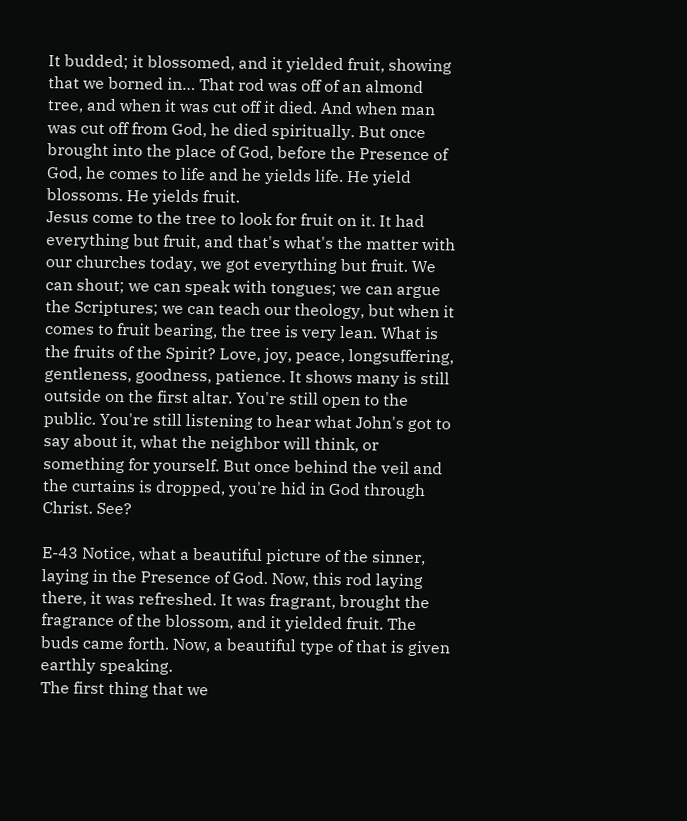It budded; it blossomed, and it yielded fruit, showing that we borned in… That rod was off of an almond tree, and when it was cut off it died. And when man was cut off from God, he died spiritually. But once brought into the place of God, before the Presence of God, he comes to life and he yields life. He yield blossoms. He yields fruit.
Jesus come to the tree to look for fruit on it. It had everything but fruit, and that's what's the matter with our churches today, we got everything but fruit. We can shout; we can speak with tongues; we can argue the Scriptures; we can teach our theology, but when it comes to fruit bearing, the tree is very lean. What is the fruits of the Spirit? Love, joy, peace, longsuffering, gentleness, goodness, patience. It shows many is still outside on the first altar. You're still open to the public. You're still listening to hear what John's got to say about it, what the neighbor will think, or something for yourself. But once behind the veil and the curtains is dropped, you're hid in God through Christ. See?

E-43 Notice, what a beautiful picture of the sinner, laying in the Presence of God. Now, this rod laying there, it was refreshed. It was fragrant, brought the fragrance of the blossom, and it yielded fruit. The buds came forth. Now, a beautiful type of that is given earthly speaking.
The first thing that we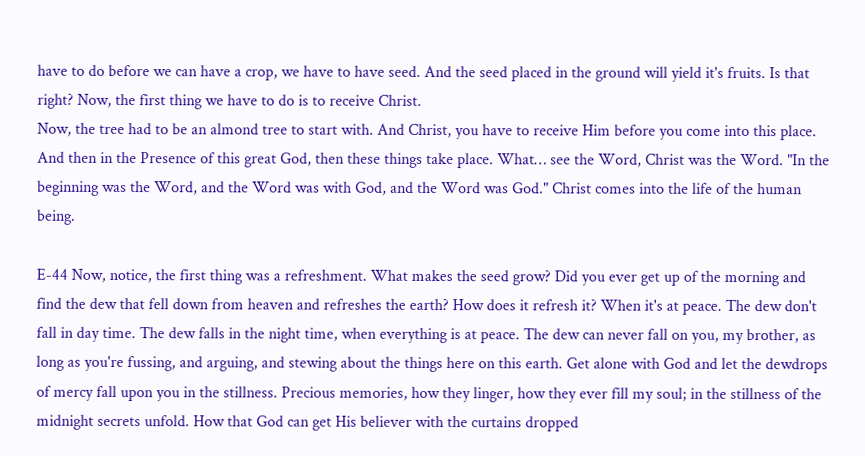have to do before we can have a crop, we have to have seed. And the seed placed in the ground will yield it's fruits. Is that right? Now, the first thing we have to do is to receive Christ.
Now, the tree had to be an almond tree to start with. And Christ, you have to receive Him before you come into this place. And then in the Presence of this great God, then these things take place. What… see the Word, Christ was the Word. "In the beginning was the Word, and the Word was with God, and the Word was God." Christ comes into the life of the human being.

E-44 Now, notice, the first thing was a refreshment. What makes the seed grow? Did you ever get up of the morning and find the dew that fell down from heaven and refreshes the earth? How does it refresh it? When it's at peace. The dew don't fall in day time. The dew falls in the night time, when everything is at peace. The dew can never fall on you, my brother, as long as you're fussing, and arguing, and stewing about the things here on this earth. Get alone with God and let the dewdrops of mercy fall upon you in the stillness. Precious memories, how they linger, how they ever fill my soul; in the stillness of the midnight secrets unfold. How that God can get His believer with the curtains dropped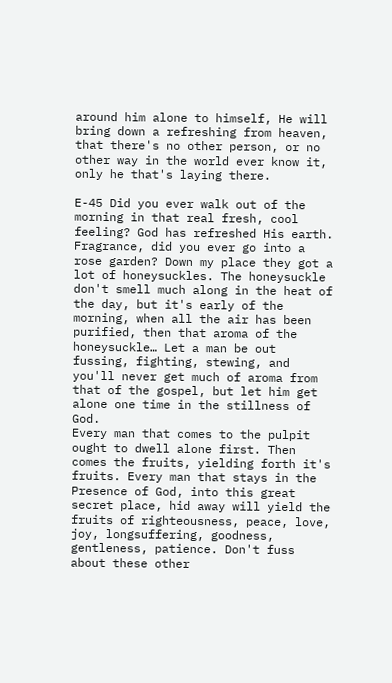around him alone to himself, He will bring down a refreshing from heaven, that there's no other person, or no other way in the world ever know it, only he that's laying there.

E-45 Did you ever walk out of the morning in that real fresh, cool feeling? God has refreshed His earth. Fragrance, did you ever go into a rose garden? Down my place they got a lot of honeysuckles. The honeysuckle don't smell much along in the heat of the day, but it's early of the morning, when all the air has been purified, then that aroma of the honeysuckle… Let a man be out fussing, fighting, stewing, and you'll never get much of aroma from that of the gospel, but let him get alone one time in the stillness of God.
Every man that comes to the pulpit ought to dwell alone first. Then comes the fruits, yielding forth it's fruits. Every man that stays in the Presence of God, into this great secret place, hid away will yield the fruits of righteousness, peace, love, joy, longsuffering, goodness, gentleness, patience. Don't fuss about these other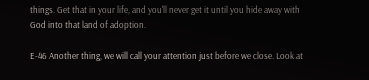things. Get that in your life, and you'll never get it until you hide away with God into that land of adoption.

E-46 Another thing, we will call your attention just before we close. Look at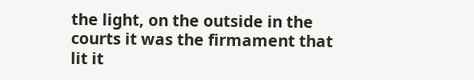the light, on the outside in the courts it was the firmament that lit it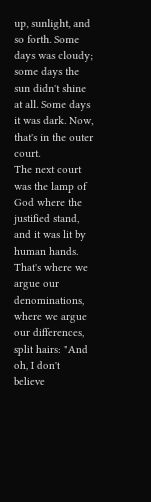up, sunlight, and so forth. Some days was cloudy; some days the sun didn't shine at all. Some days it was dark. Now, that's in the outer court.
The next court was the lamp of God where the justified stand, and it was lit by human hands. That's where we argue our denominations, where we argue our differences, split hairs: "And oh, I don't believe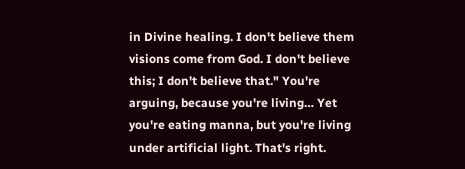in Divine healing. I don't believe them visions come from God. I don't believe this; I don't believe that." You're arguing, because you're living… Yet you're eating manna, but you're living under artificial light. That's right.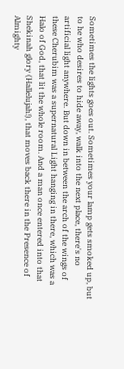Sometimes the lights goes out. Sometimes your lamp gets smoked up, but to he who desires to hide away, walk into the next place, there's no artificial light anywhere. But down in between the arch of the wings of these Cherubim was a supernatural Light hanging in there, which was a Halo of God, that lit the whole room. And a man once entered into that Shekinah glory (Hallelujah!), that moves back there in the Presence of Almighty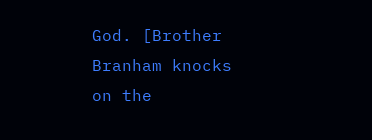God. [Brother Branham knocks on the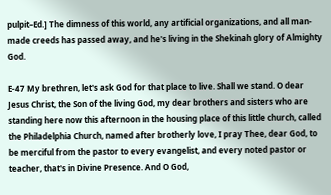pulpit–Ed.] The dimness of this world, any artificial organizations, and all man-made creeds has passed away, and he's living in the Shekinah glory of Almighty God.

E-47 My brethren, let's ask God for that place to live. Shall we stand. O dear Jesus Christ, the Son of the living God, my dear brothers and sisters who are standing here now this afternoon in the housing place of this little church, called the Philadelphia Church, named after brotherly love, I pray Thee, dear God, to be merciful from the pastor to every evangelist, and every noted pastor or teacher, that's in Divine Presence. And O God,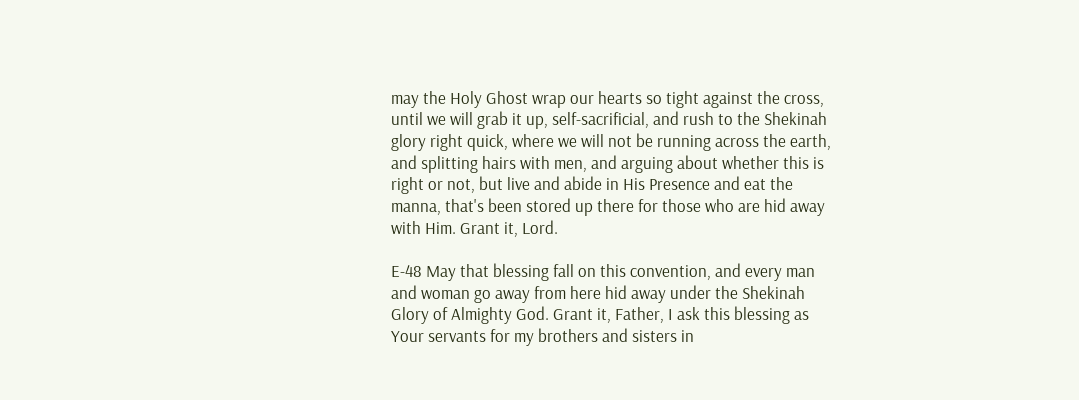may the Holy Ghost wrap our hearts so tight against the cross, until we will grab it up, self-sacrificial, and rush to the Shekinah glory right quick, where we will not be running across the earth, and splitting hairs with men, and arguing about whether this is right or not, but live and abide in His Presence and eat the manna, that's been stored up there for those who are hid away with Him. Grant it, Lord.

E-48 May that blessing fall on this convention, and every man and woman go away from here hid away under the Shekinah Glory of Almighty God. Grant it, Father, I ask this blessing as Your servants for my brothers and sisters in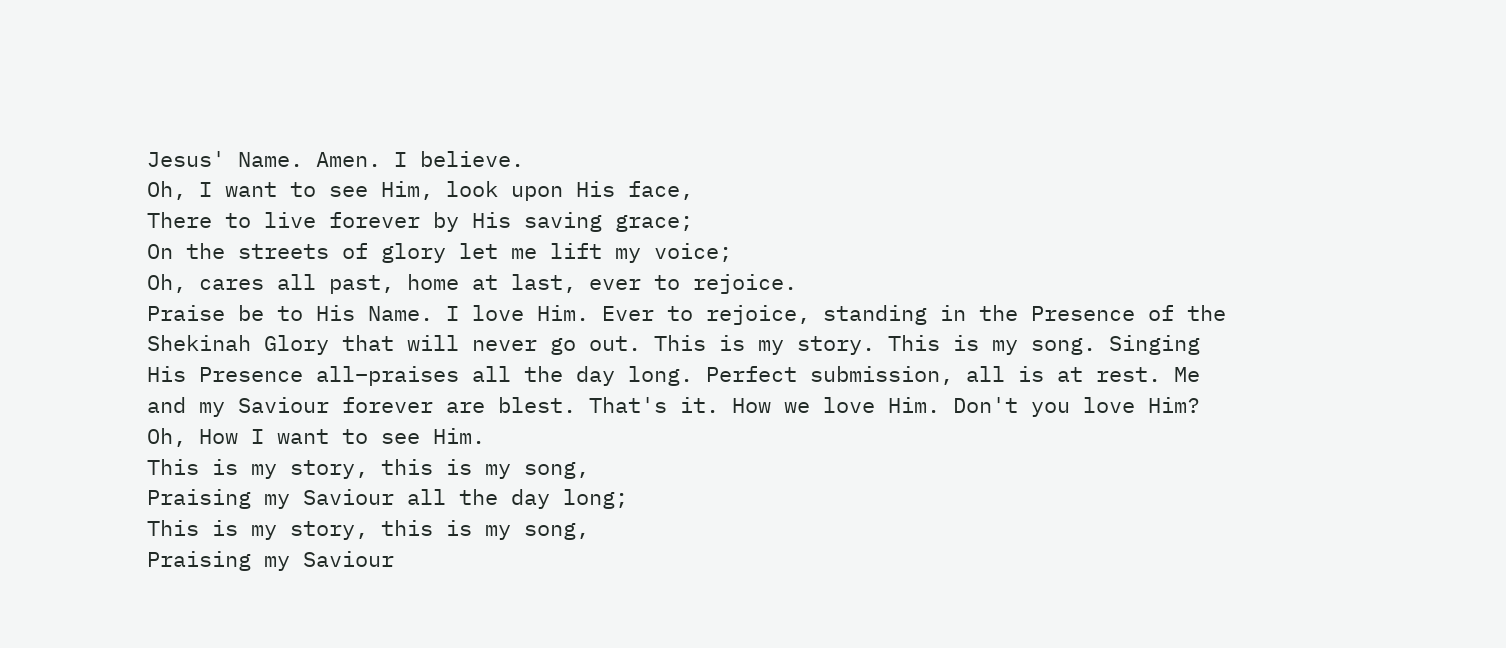Jesus' Name. Amen. I believe.
Oh, I want to see Him, look upon His face,
There to live forever by His saving grace;
On the streets of glory let me lift my voice;
Oh, cares all past, home at last, ever to rejoice.
Praise be to His Name. I love Him. Ever to rejoice, standing in the Presence of the Shekinah Glory that will never go out. This is my story. This is my song. Singing His Presence all–praises all the day long. Perfect submission, all is at rest. Me and my Saviour forever are blest. That's it. How we love Him. Don't you love Him? Oh, How I want to see Him.
This is my story, this is my song,
Praising my Saviour all the day long;
This is my story, this is my song,
Praising my Saviour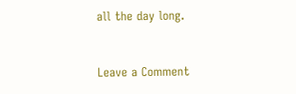all the day long.


Leave a Comment